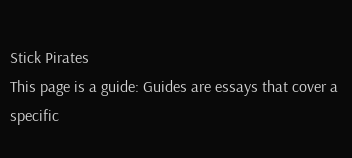Stick Pirates
This page is a guide: Guides are essays that cover a specific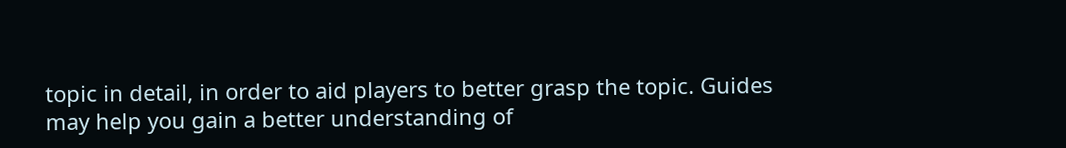topic in detail, in order to aid players to better grasp the topic. Guides may help you gain a better understanding of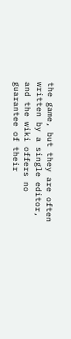the game, but they are often written by a single editor, and the wiki offers no guarantee of their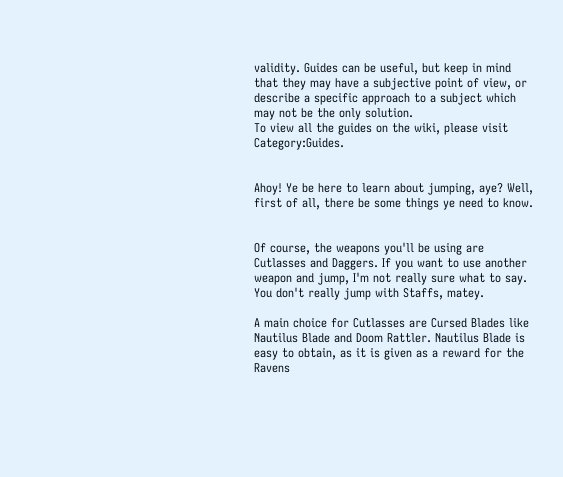validity. Guides can be useful, but keep in mind that they may have a subjective point of view, or describe a specific approach to a subject which may not be the only solution.
To view all the guides on the wiki, please visit Category:Guides.


Ahoy! Ye be here to learn about jumping, aye? Well, first of all, there be some things ye need to know.


Of course, the weapons you'll be using are Cutlasses and Daggers. If you want to use another weapon and jump, I'm not really sure what to say. You don't really jump with Staffs, matey.

A main choice for Cutlasses are Cursed Blades like Nautilus Blade and Doom Rattler. Nautilus Blade is easy to obtain, as it is given as a reward for the Ravens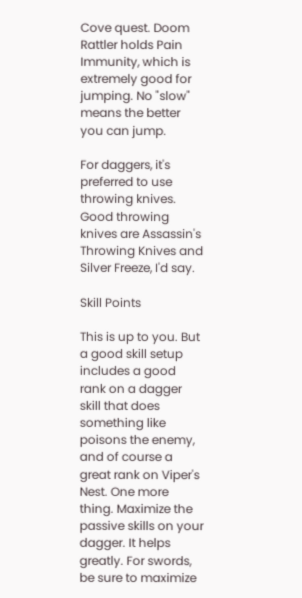Cove quest. Doom Rattler holds Pain Immunity, which is extremely good for jumping. No "slow" means the better you can jump.

For daggers, it's preferred to use throwing knives. Good throwing knives are Assassin's Throwing Knives and Silver Freeze, I'd say.

Skill Points

This is up to you. But a good skill setup includes a good rank on a dagger skill that does something like poisons the enemy, and of course a great rank on Viper's Nest. One more thing. Maximize the passive skills on your dagger. It helps greatly. For swords, be sure to maximize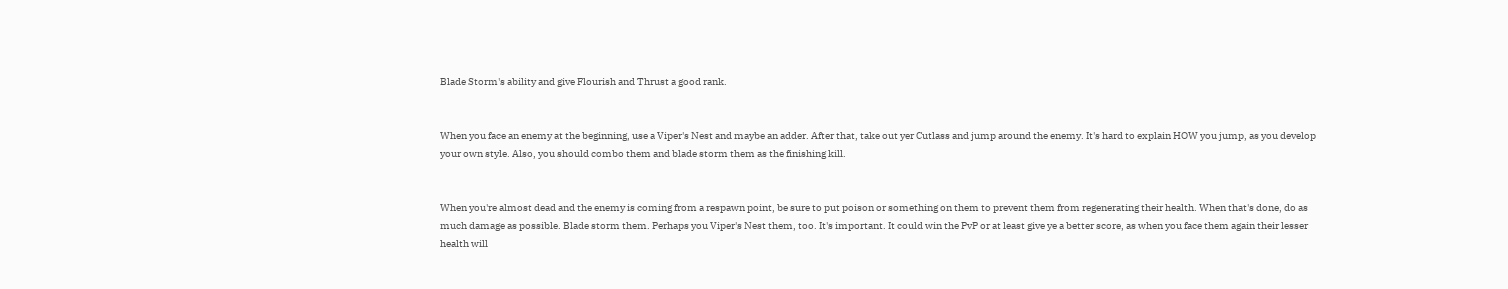Blade Storm's ability and give Flourish and Thrust a good rank.


When you face an enemy at the beginning, use a Viper's Nest and maybe an adder. After that, take out yer Cutlass and jump around the enemy. It's hard to explain HOW you jump, as you develop your own style. Also, you should combo them and blade storm them as the finishing kill.


When you're almost dead and the enemy is coming from a respawn point, be sure to put poison or something on them to prevent them from regenerating their health. When that's done, do as much damage as possible. Blade storm them. Perhaps you Viper's Nest them, too. It's important. It could win the PvP or at least give ye a better score, as when you face them again their lesser health will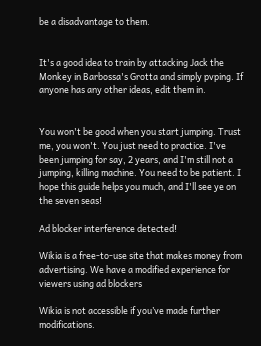be a disadvantage to them.


It's a good idea to train by attacking Jack the Monkey in Barbossa's Grotta and simply pvping. If anyone has any other ideas, edit them in.


You won't be good when you start jumping. Trust me, you won't. You just need to practice. I've been jumping for say, 2 years, and I'm still not a jumping, killing machine. You need to be patient. I hope this guide helps you much, and I'll see ye on the seven seas!

Ad blocker interference detected!

Wikia is a free-to-use site that makes money from advertising. We have a modified experience for viewers using ad blockers

Wikia is not accessible if you’ve made further modifications.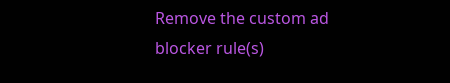Remove the custom ad blocker rule(s)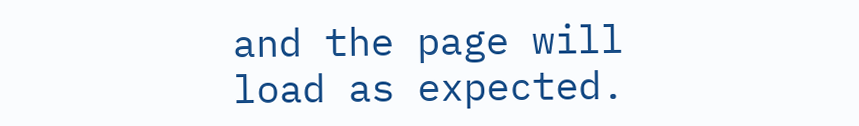and the page will load as expected.